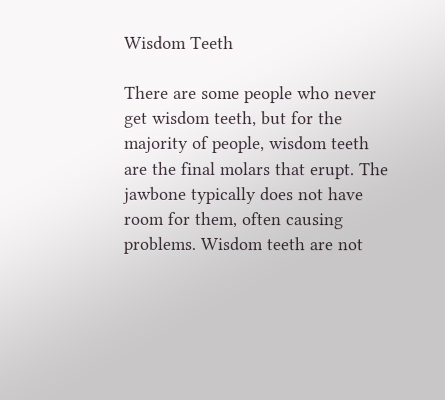Wisdom Teeth

There are some people who never get wisdom teeth, but for the majority of people, wisdom teeth are the final molars that erupt. The jawbone typically does not have room for them, often causing problems. Wisdom teeth are not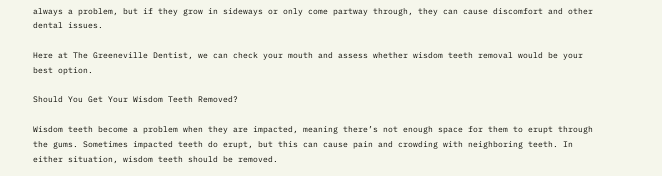always a problem, but if they grow in sideways or only come partway through, they can cause discomfort and other dental issues.

Here at The Greeneville Dentist, we can check your mouth and assess whether wisdom teeth removal would be your best option.

Should You Get Your Wisdom Teeth Removed?

Wisdom teeth become a problem when they are impacted, meaning there’s not enough space for them to erupt through the gums. Sometimes impacted teeth do erupt, but this can cause pain and crowding with neighboring teeth. In either situation, wisdom teeth should be removed.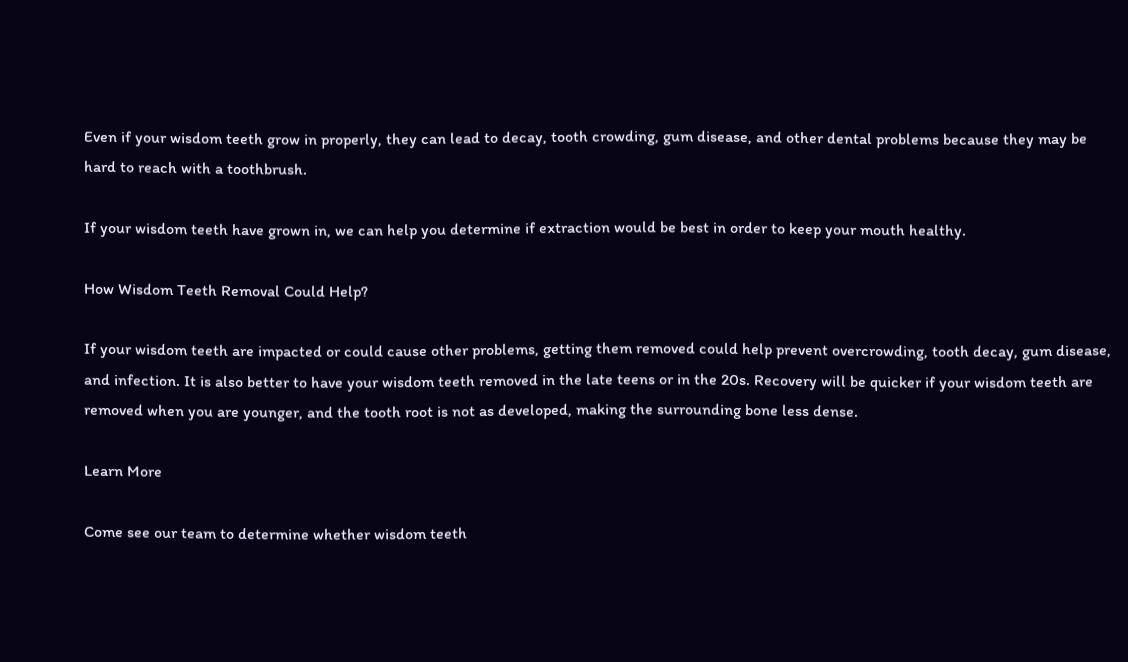Even if your wisdom teeth grow in properly, they can lead to decay, tooth crowding, gum disease, and other dental problems because they may be hard to reach with a toothbrush.

If your wisdom teeth have grown in, we can help you determine if extraction would be best in order to keep your mouth healthy.

How Wisdom Teeth Removal Could Help?

If your wisdom teeth are impacted or could cause other problems, getting them removed could help prevent overcrowding, tooth decay, gum disease, and infection. It is also better to have your wisdom teeth removed in the late teens or in the 20s. Recovery will be quicker if your wisdom teeth are removed when you are younger, and the tooth root is not as developed, making the surrounding bone less dense.

Learn More

Come see our team to determine whether wisdom teeth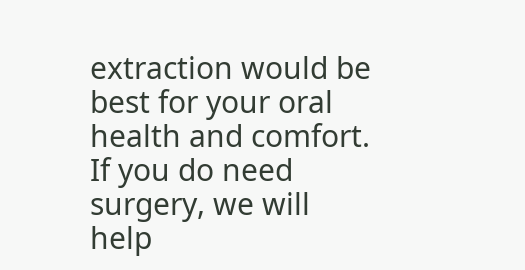extraction would be best for your oral health and comfort. If you do need surgery, we will help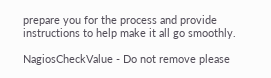prepare you for the process and provide instructions to help make it all go smoothly.

NagiosCheckValue - Do not remove please